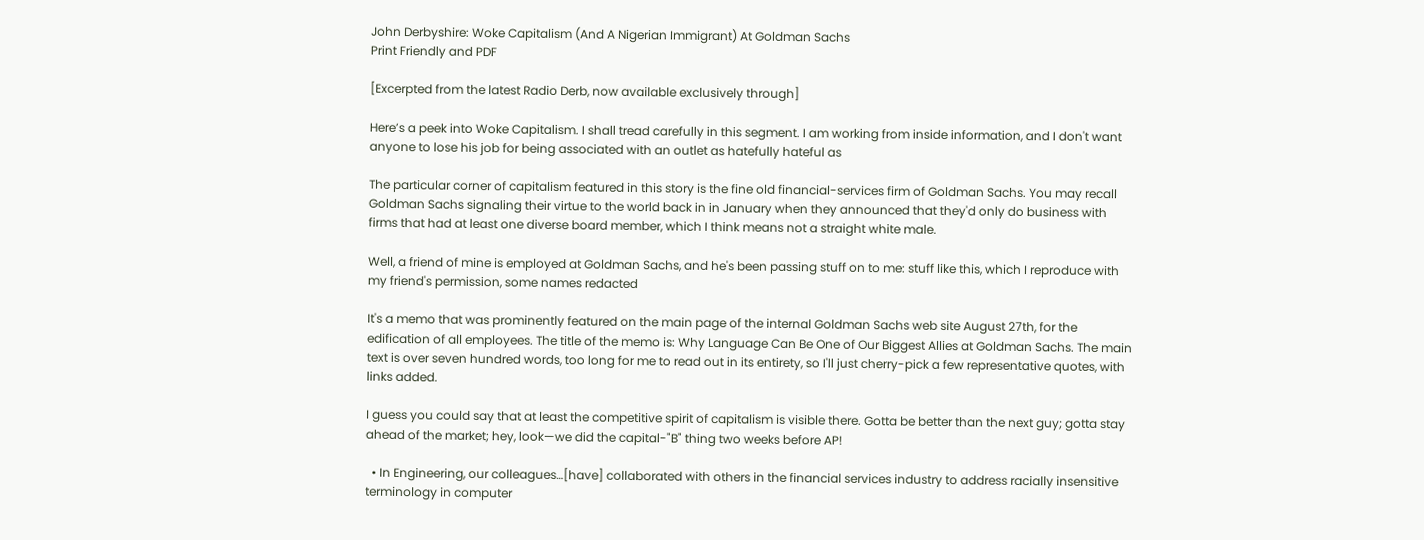John Derbyshire: Woke Capitalism (And A Nigerian Immigrant) At Goldman Sachs
Print Friendly and PDF

[Excerpted from the latest Radio Derb, now available exclusively through]

Here’s a peek into Woke Capitalism. I shall tread carefully in this segment. I am working from inside information, and I don't want anyone to lose his job for being associated with an outlet as hatefully hateful as

The particular corner of capitalism featured in this story is the fine old financial-services firm of Goldman Sachs. You may recall Goldman Sachs signaling their virtue to the world back in in January when they announced that they'd only do business with firms that had at least one diverse board member, which I think means not a straight white male.

Well, a friend of mine is employed at Goldman Sachs, and he's been passing stuff on to me: stuff like this, which I reproduce with my friend's permission, some names redacted

It's a memo that was prominently featured on the main page of the internal Goldman Sachs web site August 27th, for the edification of all employees. The title of the memo is: Why Language Can Be One of Our Biggest Allies at Goldman Sachs. The main text is over seven hundred words, too long for me to read out in its entirety, so I'll just cherry-pick a few representative quotes, with links added.

I guess you could say that at least the competitive spirit of capitalism is visible there. Gotta be better than the next guy; gotta stay ahead of the market; hey, look—we did the capital-"B" thing two weeks before AP!

  • In Engineering, our colleagues…[have] collaborated with others in the financial services industry to address racially insensitive terminology in computer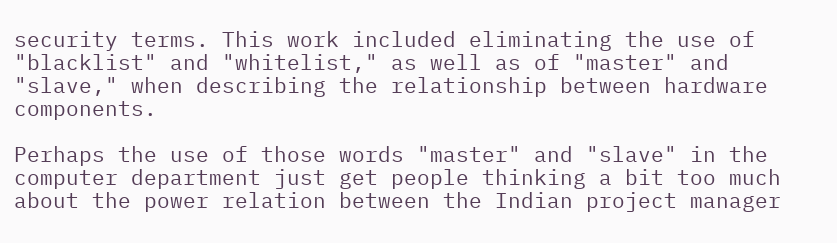security terms. This work included eliminating the use of "blacklist" and "whitelist," as well as of "master" and "slave," when describing the relationship between hardware components.

Perhaps the use of those words "master" and "slave" in the computer department just get people thinking a bit too much about the power relation between the Indian project manager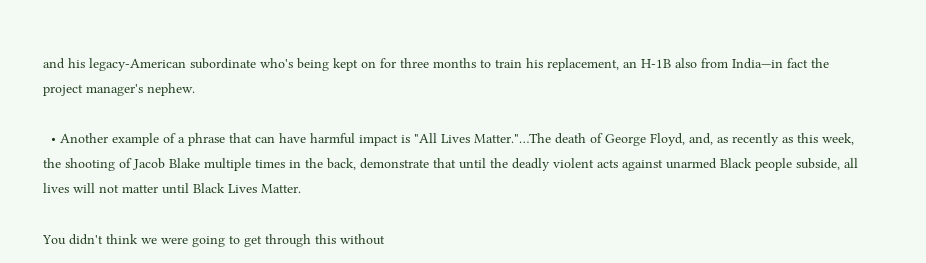and his legacy-American subordinate who's being kept on for three months to train his replacement, an H-1B also from India—in fact the project manager's nephew.

  • Another example of a phrase that can have harmful impact is "All Lives Matter."…The death of George Floyd, and, as recently as this week, the shooting of Jacob Blake multiple times in the back, demonstrate that until the deadly violent acts against unarmed Black people subside, all lives will not matter until Black Lives Matter.

You didn't think we were going to get through this without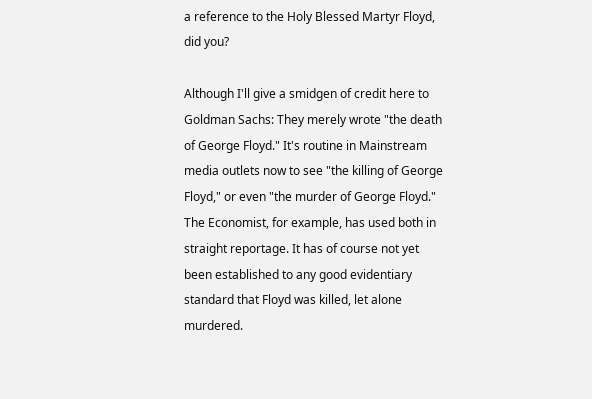a reference to the Holy Blessed Martyr Floyd, did you?

Although I'll give a smidgen of credit here to Goldman Sachs: They merely wrote "the death of George Floyd." It's routine in Mainstream media outlets now to see "the killing of George Floyd," or even "the murder of George Floyd." The Economist, for example, has used both in straight reportage. It has of course not yet been established to any good evidentiary standard that Floyd was killed, let alone murdered.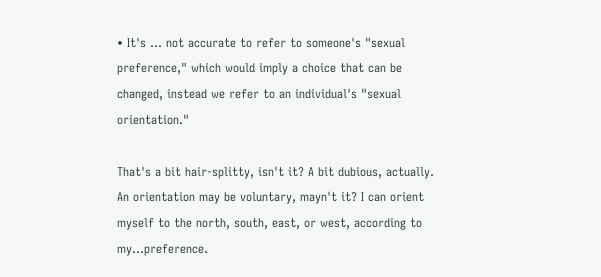• It's … not accurate to refer to someone's "sexual preference," which would imply a choice that can be changed, instead we refer to an individual's "sexual orientation."

That's a bit hair-splitty, isn't it? A bit dubious, actually. An orientation may be voluntary, mayn't it? I can orient myself to the north, south, east, or west, according to my…preference.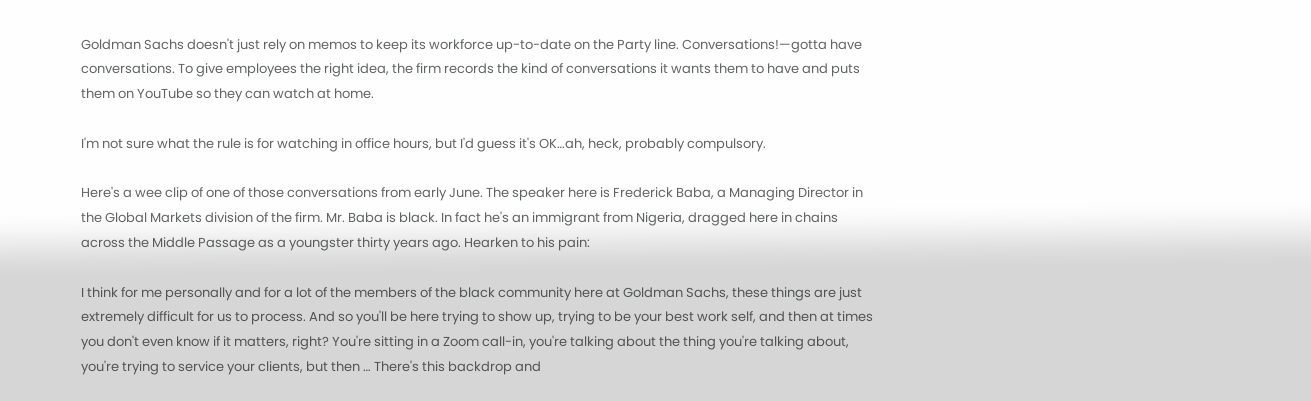Goldman Sachs doesn't just rely on memos to keep its workforce up-to-date on the Party line. Conversations!—gotta have conversations. To give employees the right idea, the firm records the kind of conversations it wants them to have and puts them on YouTube so they can watch at home.

I'm not sure what the rule is for watching in office hours, but I'd guess it's OK…ah, heck, probably compulsory.

Here's a wee clip of one of those conversations from early June. The speaker here is Frederick Baba, a Managing Director in the Global Markets division of the firm. Mr. Baba is black. In fact he's an immigrant from Nigeria, dragged here in chains across the Middle Passage as a youngster thirty years ago. Hearken to his pain:

I think for me personally and for a lot of the members of the black community here at Goldman Sachs, these things are just extremely difficult for us to process. And so you'll be here trying to show up, trying to be your best work self, and then at times you don't even know if it matters, right? You're sitting in a Zoom call-in, you're talking about the thing you're talking about, you're trying to service your clients, but then … There's this backdrop and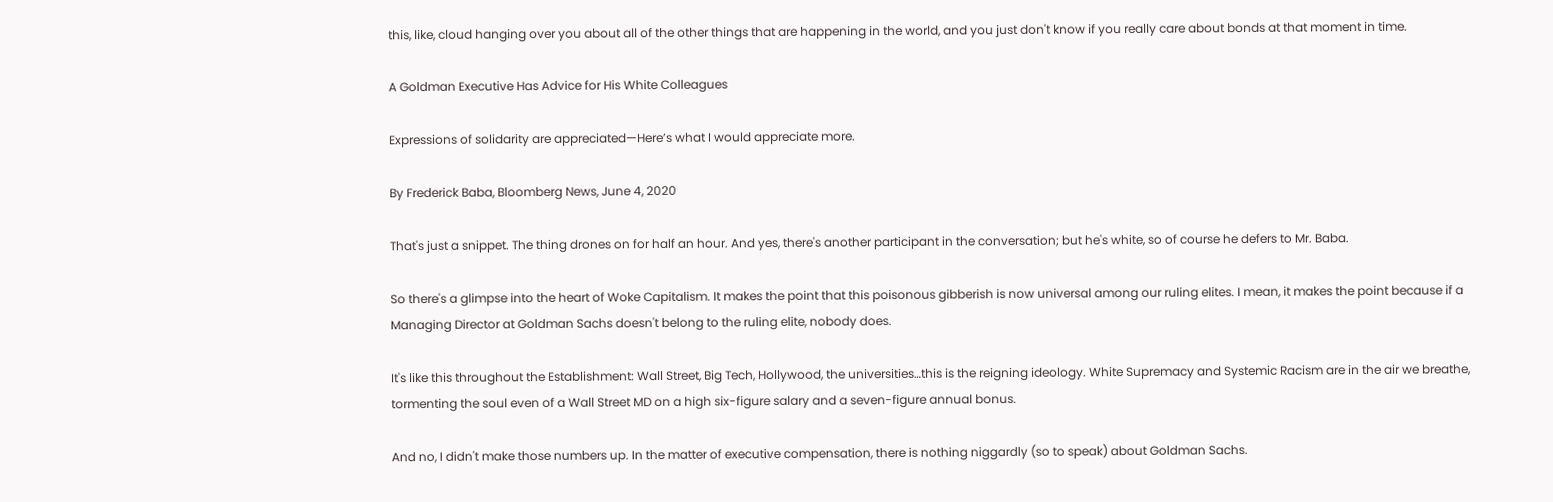this, like, cloud hanging over you about all of the other things that are happening in the world, and you just don't know if you really care about bonds at that moment in time.

A Goldman Executive Has Advice for His White Colleagues

Expressions of solidarity are appreciated—Here’s what I would appreciate more.

By Frederick Baba, Bloomberg News, June 4, 2020

That's just a snippet. The thing drones on for half an hour. And yes, there's another participant in the conversation; but he's white, so of course he defers to Mr. Baba.

So there's a glimpse into the heart of Woke Capitalism. It makes the point that this poisonous gibberish is now universal among our ruling elites. I mean, it makes the point because if a Managing Director at Goldman Sachs doesn't belong to the ruling elite, nobody does.

It's like this throughout the Establishment: Wall Street, Big Tech, Hollywood, the universities…this is the reigning ideology. White Supremacy and Systemic Racism are in the air we breathe, tormenting the soul even of a Wall Street MD on a high six-figure salary and a seven-figure annual bonus.

And no, I didn't make those numbers up. In the matter of executive compensation, there is nothing niggardly (so to speak) about Goldman Sachs.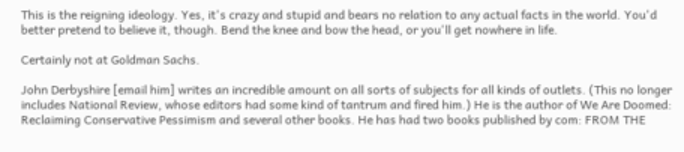This is the reigning ideology. Yes, it's crazy and stupid and bears no relation to any actual facts in the world. You'd better pretend to believe it, though. Bend the knee and bow the head, or you'll get nowhere in life.

Certainly not at Goldman Sachs.

John Derbyshire [email him] writes an incredible amount on all sorts of subjects for all kinds of outlets. (This no longer includes National Review, whose editors had some kind of tantrum and fired him.) He is the author of We Are Doomed: Reclaiming Conservative Pessimism and several other books. He has had two books published by com: FROM THE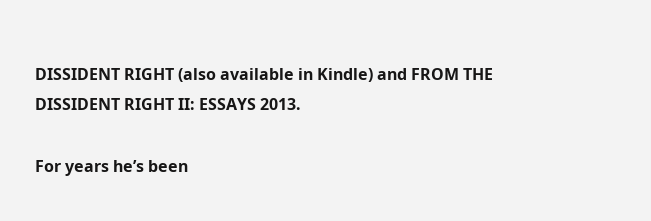DISSIDENT RIGHT (also available in Kindle) and FROM THE DISSIDENT RIGHT II: ESSAYS 2013.

For years he’s been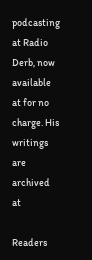podcasting at Radio Derb, now available at for no charge. His writings are archived at

Readers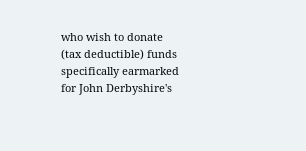who wish to donate (tax deductible) funds specifically earmarked for John Derbyshire's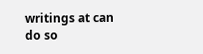writings at can do so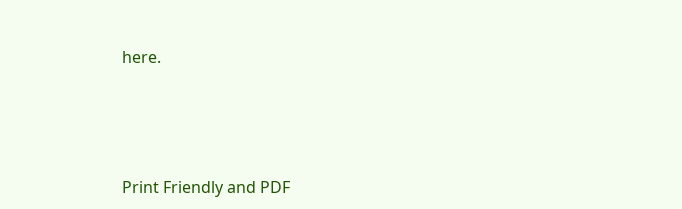here.




Print Friendly and PDF